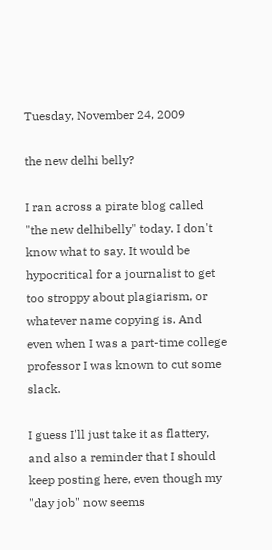Tuesday, November 24, 2009

the new delhi belly?

I ran across a pirate blog called "the new delhibelly" today. I don't know what to say. It would be hypocritical for a journalist to get too stroppy about plagiarism, or whatever name copying is. And even when I was a part-time college professor I was known to cut some slack.

I guess I'll just take it as flattery, and also a reminder that I should keep posting here, even though my "day job" now seems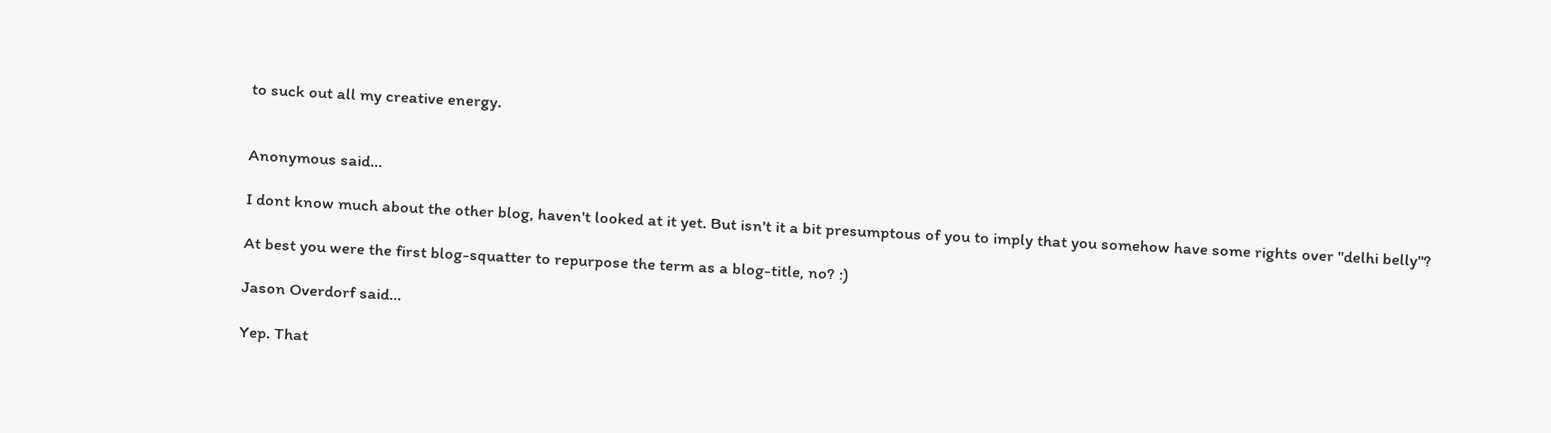to suck out all my creative energy.


Anonymous said...

I dont know much about the other blog, haven't looked at it yet. But isn't it a bit presumptous of you to imply that you somehow have some rights over "delhi belly"?

At best you were the first blog-squatter to repurpose the term as a blog-title, no? :)

Jason Overdorf said...

Yep. That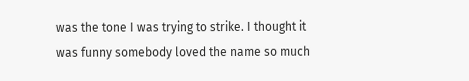was the tone I was trying to strike. I thought it was funny somebody loved the name so much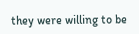they were willing to be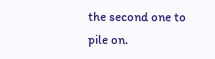the second one to pile on.